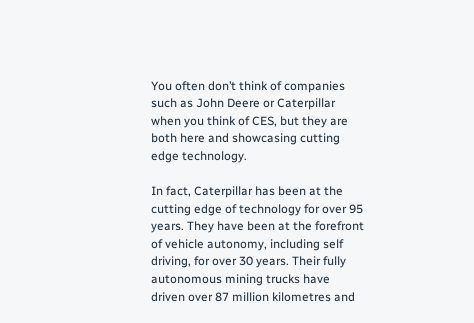You often don’t think of companies such as John Deere or Caterpillar when you think of CES, but they are both here and showcasing cutting edge technology.

In fact, Caterpillar has been at the cutting edge of technology for over 95 years. They have been at the forefront of vehicle autonomy, including self driving, for over 30 years. Their fully autonomous mining trucks have driven over 87 million kilometres and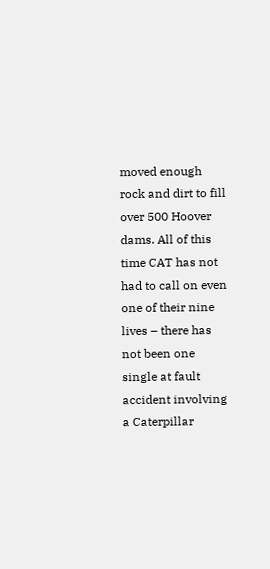moved enough rock and dirt to fill over 500 Hoover dams. All of this time CAT has not had to call on even one of their nine lives – there has not been one single at fault accident involving a Caterpillar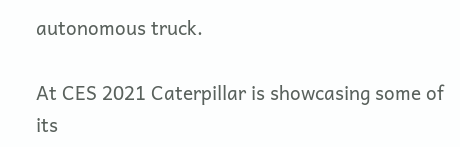autonomous truck.

At CES 2021 Caterpillar is showcasing some of its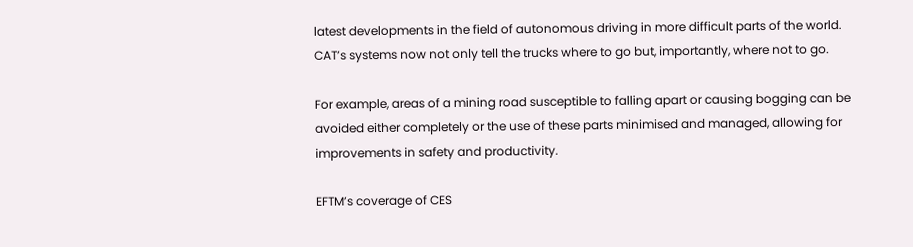latest developments in the field of autonomous driving in more difficult parts of the world. CAT’s systems now not only tell the trucks where to go but, importantly, where not to go.

For example, areas of a mining road susceptible to falling apart or causing bogging can be avoided either completely or the use of these parts minimised and managed, allowing for improvements in safety and productivity.

EFTM’s coverage of CES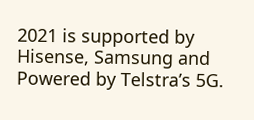2021 is supported by Hisense, Samsung and Powered by Telstra’s 5G.